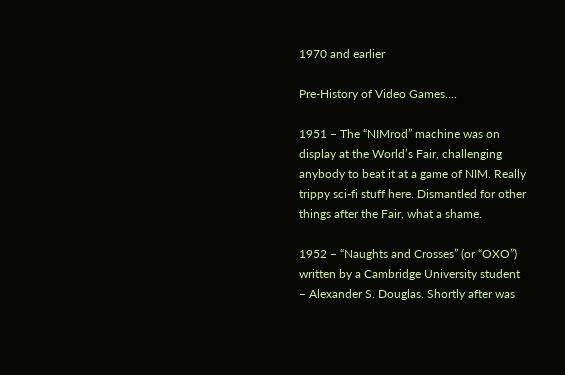1970 and earlier

Pre-History of Video Games….

1951 – The “NIMrod” machine was on display at the World’s Fair, challenging anybody to beat it at a game of NIM. Really trippy sci-fi stuff here. Dismantled for other things after the Fair, what a shame.

1952 – “Naughts and Crosses” (or “OXO”) written by a Cambridge University student – Alexander S. Douglas. Shortly after was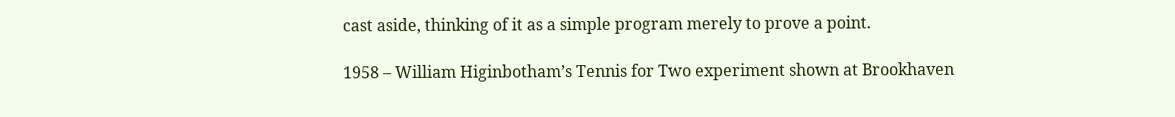cast aside, thinking of it as a simple program merely to prove a point.

1958 – William Higinbotham’s Tennis for Two experiment shown at Brookhaven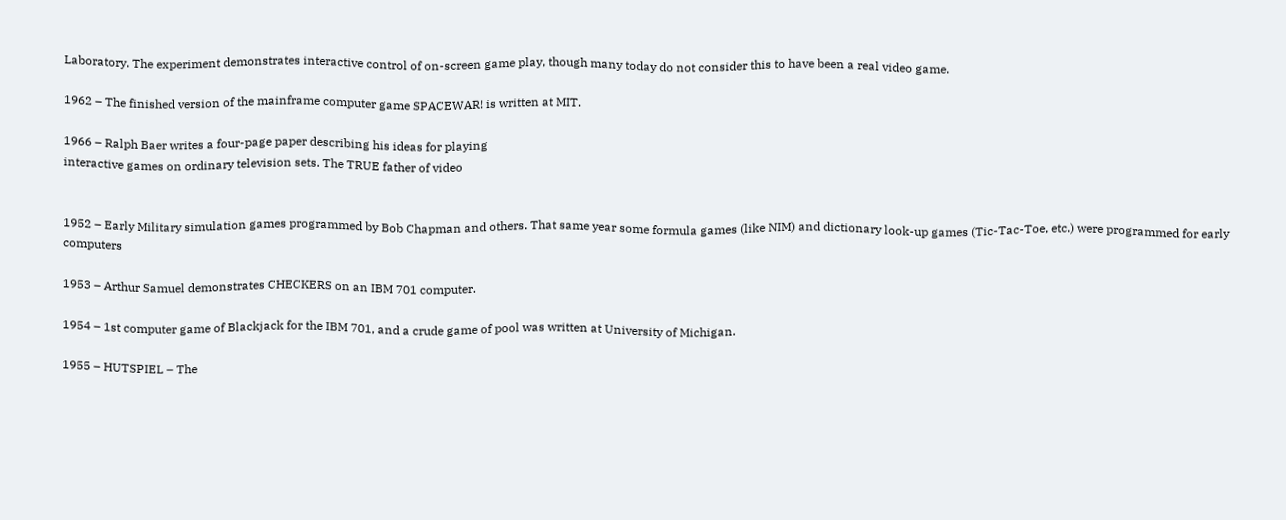Laboratory. The experiment demonstrates interactive control of on-screen game play, though many today do not consider this to have been a real video game.

1962 – The finished version of the mainframe computer game SPACEWAR! is written at MIT.

1966 – Ralph Baer writes a four-page paper describing his ideas for playing
interactive games on ordinary television sets. The TRUE father of video


1952 – Early Military simulation games programmed by Bob Chapman and others. That same year some formula games (like NIM) and dictionary look-up games (Tic-Tac-Toe, etc.) were programmed for early computers

1953 – Arthur Samuel demonstrates CHECKERS on an IBM 701 computer.

1954 – 1st computer game of Blackjack for the IBM 701, and a crude game of pool was written at University of Michigan.

1955 – HUTSPIEL – The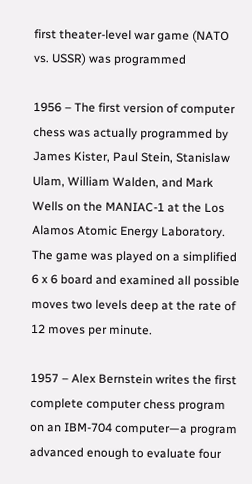first theater-level war game (NATO vs. USSR) was programmed

1956 – The first version of computer chess was actually programmed by James Kister, Paul Stein, Stanislaw Ulam, William Walden, and Mark Wells on the MANIAC-1 at the Los Alamos Atomic Energy Laboratory. The game was played on a simplified 6 x 6 board and examined all possible moves two levels deep at the rate of 12 moves per minute.

1957 – Alex Bernstein writes the first complete computer chess program on an IBM-704 computer—a program advanced enough to evaluate four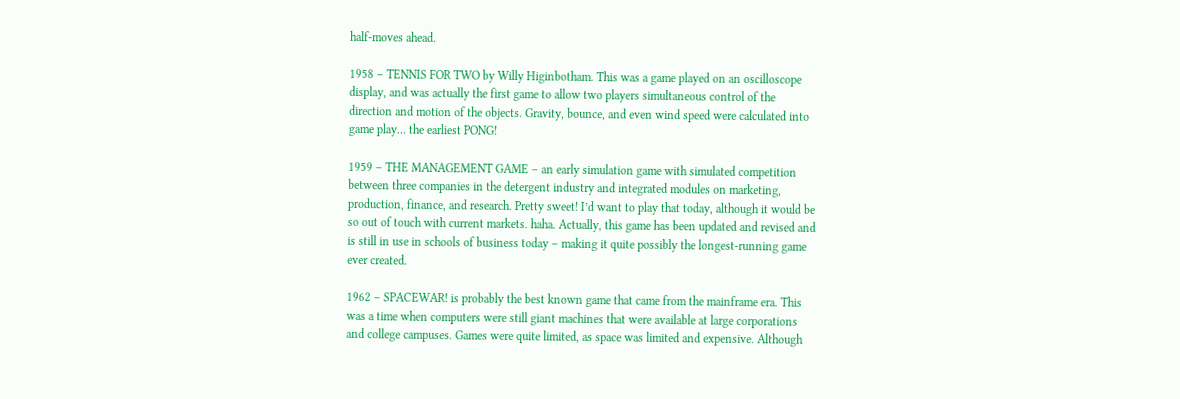half-moves ahead.

1958 – TENNIS FOR TWO by Willy Higinbotham. This was a game played on an oscilloscope display, and was actually the first game to allow two players simultaneous control of the direction and motion of the objects. Gravity, bounce, and even wind speed were calculated into game play… the earliest PONG!

1959 – THE MANAGEMENT GAME – an early simulation game with simulated competition between three companies in the detergent industry and integrated modules on marketing, production, finance, and research. Pretty sweet! I’d want to play that today, although it would be so out of touch with current markets. haha. Actually, this game has been updated and revised and is still in use in schools of business today – making it quite possibly the longest-running game ever created.

1962 – SPACEWAR! is probably the best known game that came from the mainframe era. This was a time when computers were still giant machines that were available at large corporations and college campuses. Games were quite limited, as space was limited and expensive. Although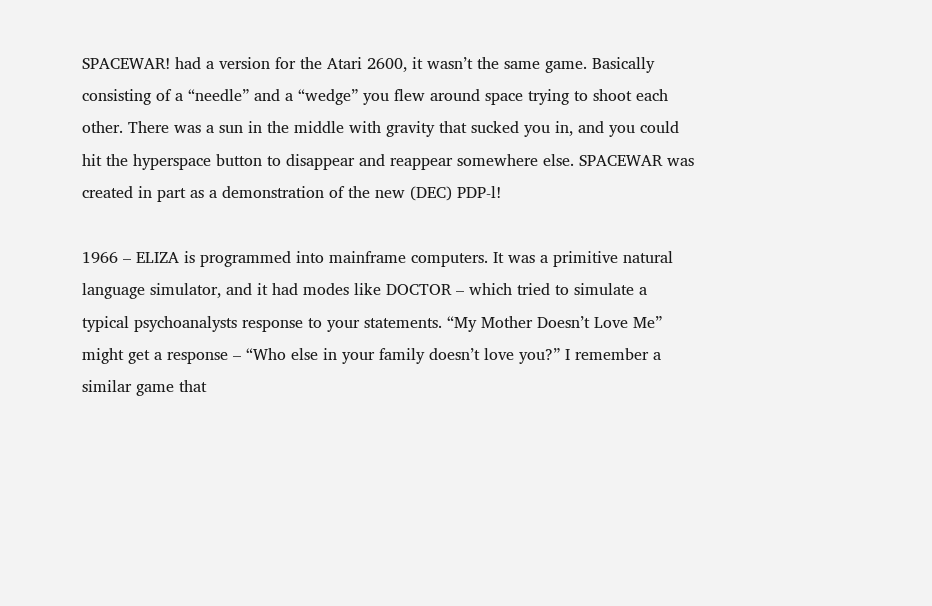SPACEWAR! had a version for the Atari 2600, it wasn’t the same game. Basically consisting of a “needle” and a “wedge” you flew around space trying to shoot each other. There was a sun in the middle with gravity that sucked you in, and you could hit the hyperspace button to disappear and reappear somewhere else. SPACEWAR was created in part as a demonstration of the new (DEC) PDP-l!

1966 – ELIZA is programmed into mainframe computers. It was a primitive natural language simulator, and it had modes like DOCTOR – which tried to simulate a typical psychoanalysts response to your statements. “My Mother Doesn’t Love Me” might get a response – “Who else in your family doesn’t love you?” I remember a similar game that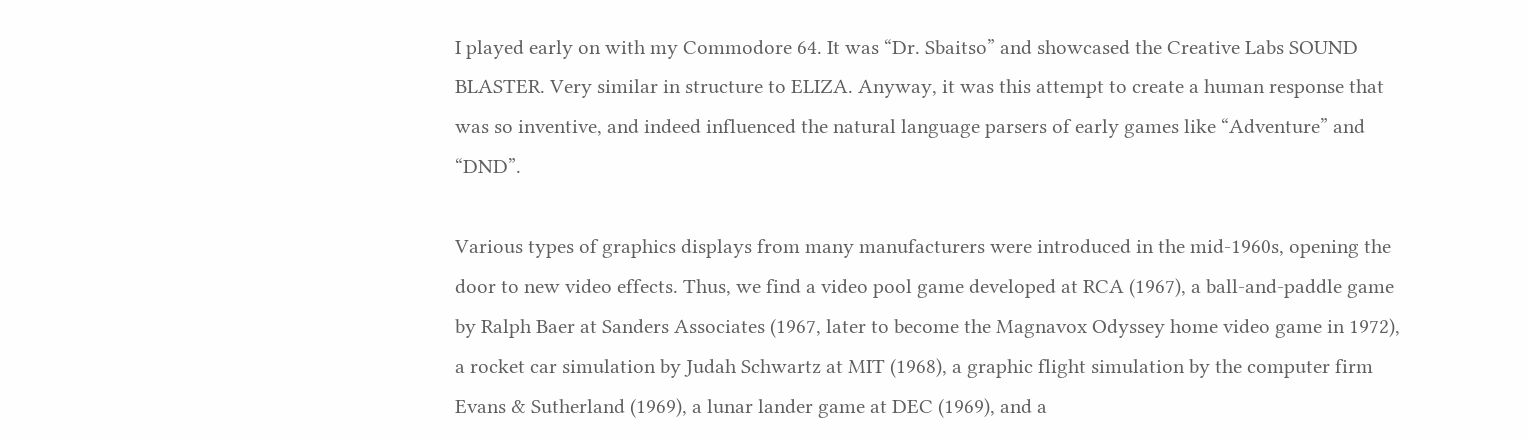I played early on with my Commodore 64. It was “Dr. Sbaitso” and showcased the Creative Labs SOUND BLASTER. Very similar in structure to ELIZA. Anyway, it was this attempt to create a human response that was so inventive, and indeed influenced the natural language parsers of early games like “Adventure” and “DND”.

Various types of graphics displays from many manufacturers were introduced in the mid-1960s, opening the door to new video effects. Thus, we find a video pool game developed at RCA (1967), a ball-and-paddle game by Ralph Baer at Sanders Associates (1967, later to become the Magnavox Odyssey home video game in 1972), a rocket car simulation by Judah Schwartz at MIT (1968), a graphic flight simulation by the computer firm Evans & Sutherland (1969), a lunar lander game at DEC (1969), and a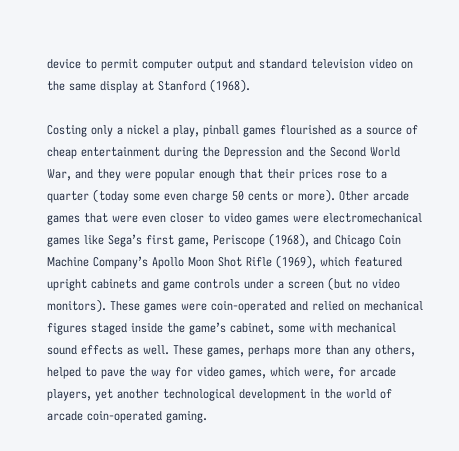device to permit computer output and standard television video on the same display at Stanford (1968).

Costing only a nickel a play, pinball games flourished as a source of cheap entertainment during the Depression and the Second World War, and they were popular enough that their prices rose to a quarter (today some even charge 50 cents or more). Other arcade games that were even closer to video games were electromechanical games like Sega’s first game, Periscope (1968), and Chicago Coin Machine Company’s Apollo Moon Shot Rifle (1969), which featured upright cabinets and game controls under a screen (but no video monitors). These games were coin-operated and relied on mechanical figures staged inside the game’s cabinet, some with mechanical sound effects as well. These games, perhaps more than any others, helped to pave the way for video games, which were, for arcade players, yet another technological development in the world of arcade coin-operated gaming.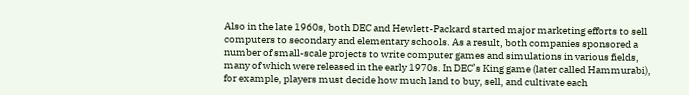Also in the late 1960s, both DEC and Hewlett-Packard started major marketing efforts to sell computers to secondary and elementary schools. As a result, both companies sponsored a number of small-scale projects to write computer games and simulations in various fields, many of which were released in the early 1970s. In DEC’s King game (later called Hammurabi), for example, players must decide how much land to buy, sell, and cultivate each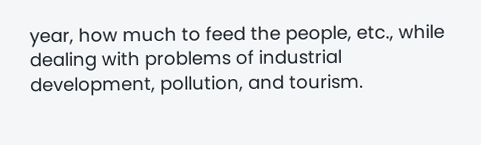year, how much to feed the people, etc., while dealing with problems of industrial development, pollution, and tourism.